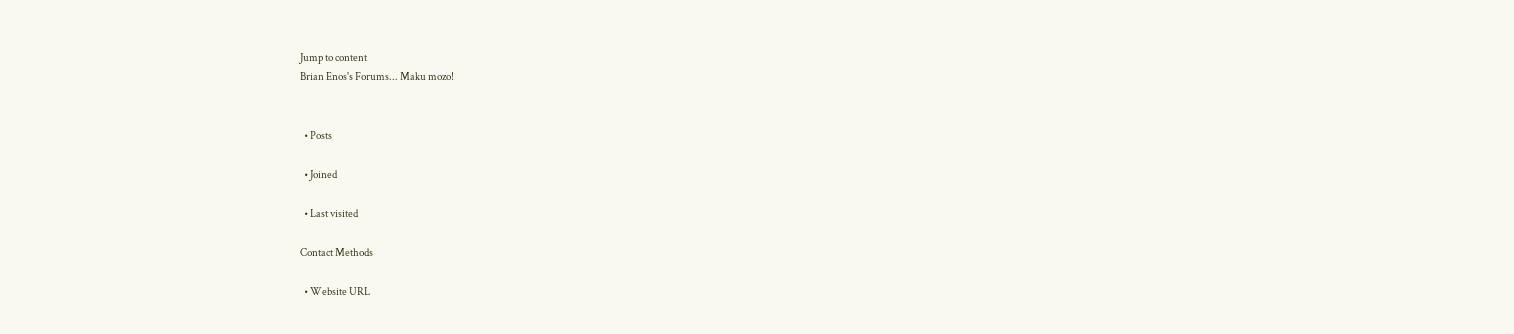Jump to content
Brian Enos's Forums... Maku mozo!


  • Posts

  • Joined

  • Last visited

Contact Methods

  • Website URL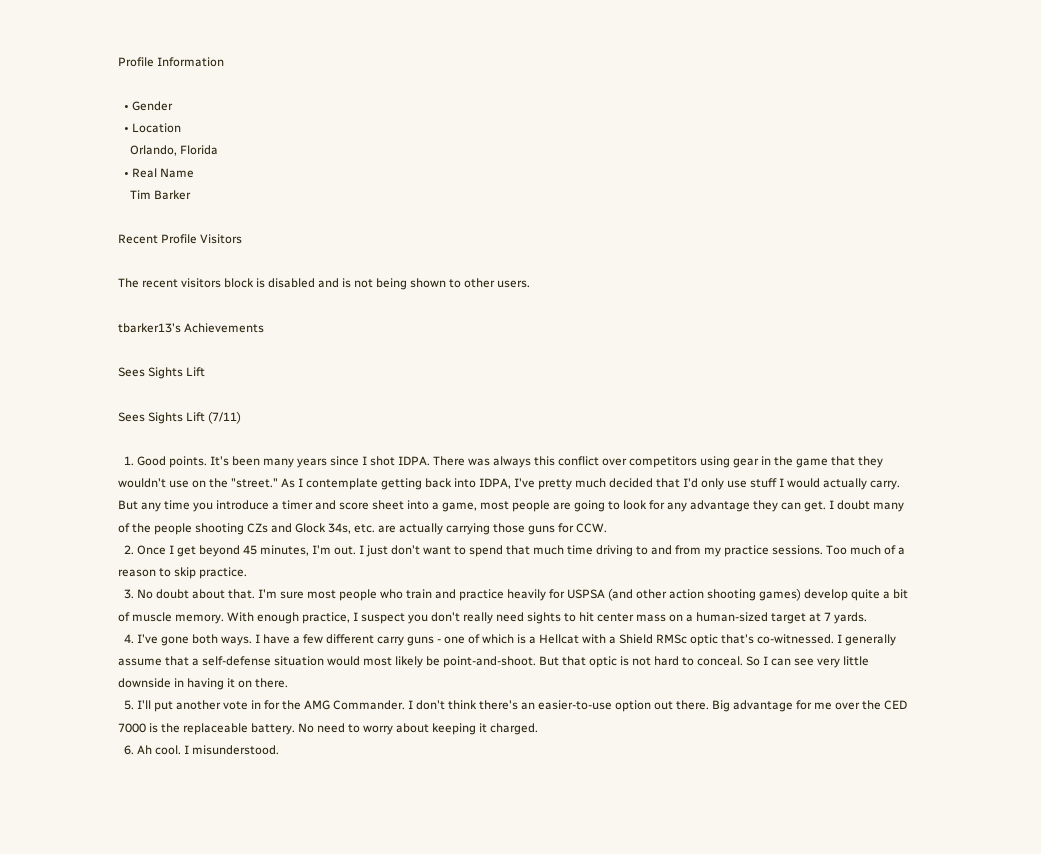Profile Information

  • Gender
  • Location
    Orlando, Florida
  • Real Name
    Tim Barker

Recent Profile Visitors

The recent visitors block is disabled and is not being shown to other users.

tbarker13's Achievements

Sees Sights Lift

Sees Sights Lift (7/11)

  1. Good points. It's been many years since I shot IDPA. There was always this conflict over competitors using gear in the game that they wouldn't use on the "street." As I contemplate getting back into IDPA, I've pretty much decided that I'd only use stuff I would actually carry. But any time you introduce a timer and score sheet into a game, most people are going to look for any advantage they can get. I doubt many of the people shooting CZs and Glock 34s, etc. are actually carrying those guns for CCW.
  2. Once I get beyond 45 minutes, I'm out. I just don't want to spend that much time driving to and from my practice sessions. Too much of a reason to skip practice.
  3. No doubt about that. I'm sure most people who train and practice heavily for USPSA (and other action shooting games) develop quite a bit of muscle memory. With enough practice, I suspect you don't really need sights to hit center mass on a human-sized target at 7 yards.
  4. I've gone both ways. I have a few different carry guns - one of which is a Hellcat with a Shield RMSc optic that's co-witnessed. I generally assume that a self-defense situation would most likely be point-and-shoot. But that optic is not hard to conceal. So I can see very little downside in having it on there.
  5. I'll put another vote in for the AMG Commander. I don't think there's an easier-to-use option out there. Big advantage for me over the CED 7000 is the replaceable battery. No need to worry about keeping it charged.
  6. Ah cool. I misunderstood.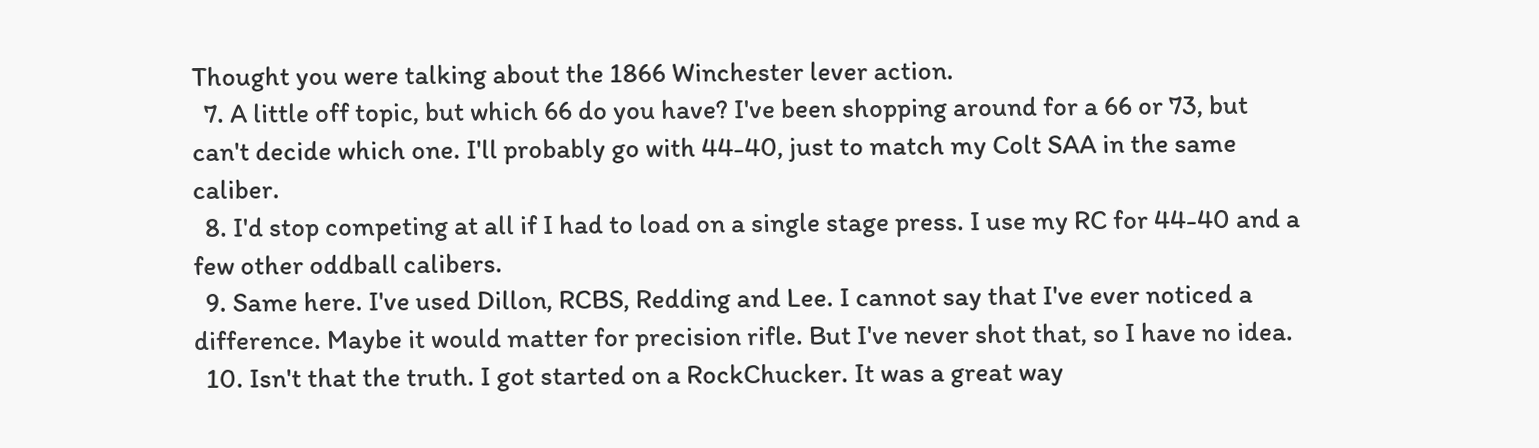Thought you were talking about the 1866 Winchester lever action.
  7. A little off topic, but which 66 do you have? I've been shopping around for a 66 or 73, but can't decide which one. I'll probably go with 44-40, just to match my Colt SAA in the same caliber.
  8. I'd stop competing at all if I had to load on a single stage press. I use my RC for 44-40 and a few other oddball calibers.
  9. Same here. I've used Dillon, RCBS, Redding and Lee. I cannot say that I've ever noticed a difference. Maybe it would matter for precision rifle. But I've never shot that, so I have no idea.
  10. Isn't that the truth. I got started on a RockChucker. It was a great way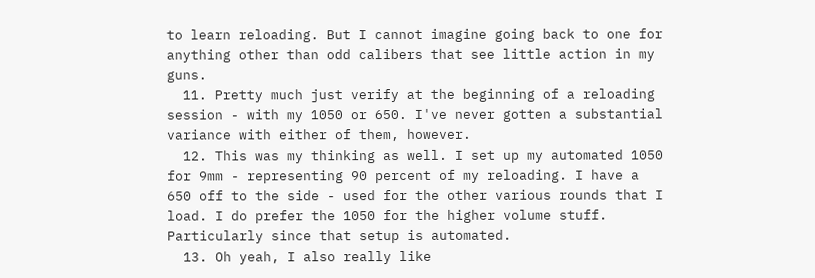to learn reloading. But I cannot imagine going back to one for anything other than odd calibers that see little action in my guns.
  11. Pretty much just verify at the beginning of a reloading session - with my 1050 or 650. I've never gotten a substantial variance with either of them, however.
  12. This was my thinking as well. I set up my automated 1050 for 9mm - representing 90 percent of my reloading. I have a 650 off to the side - used for the other various rounds that I load. I do prefer the 1050 for the higher volume stuff. Particularly since that setup is automated.
  13. Oh yeah, I also really like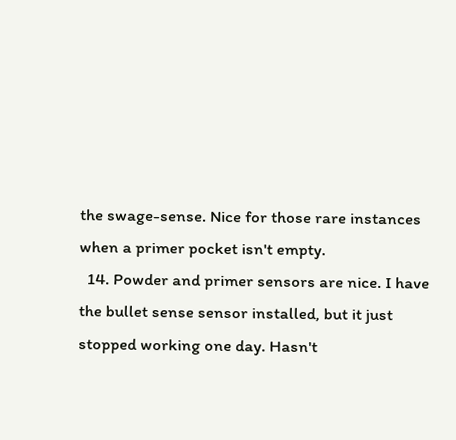the swage-sense. Nice for those rare instances when a primer pocket isn't empty.
  14. Powder and primer sensors are nice. I have the bullet sense sensor installed, but it just stopped working one day. Hasn't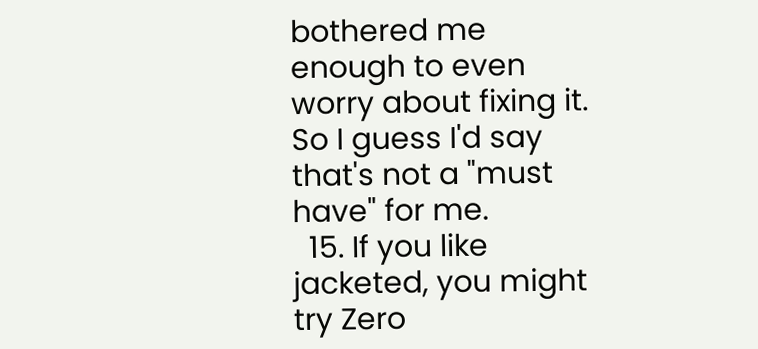bothered me enough to even worry about fixing it. So I guess I'd say that's not a "must have" for me.
  15. If you like jacketed, you might try Zero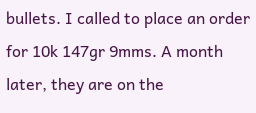bullets. I called to place an order for 10k 147gr 9mms. A month later, they are on the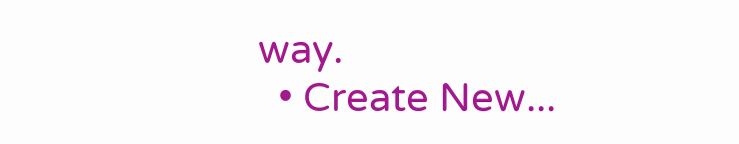way.
  • Create New...